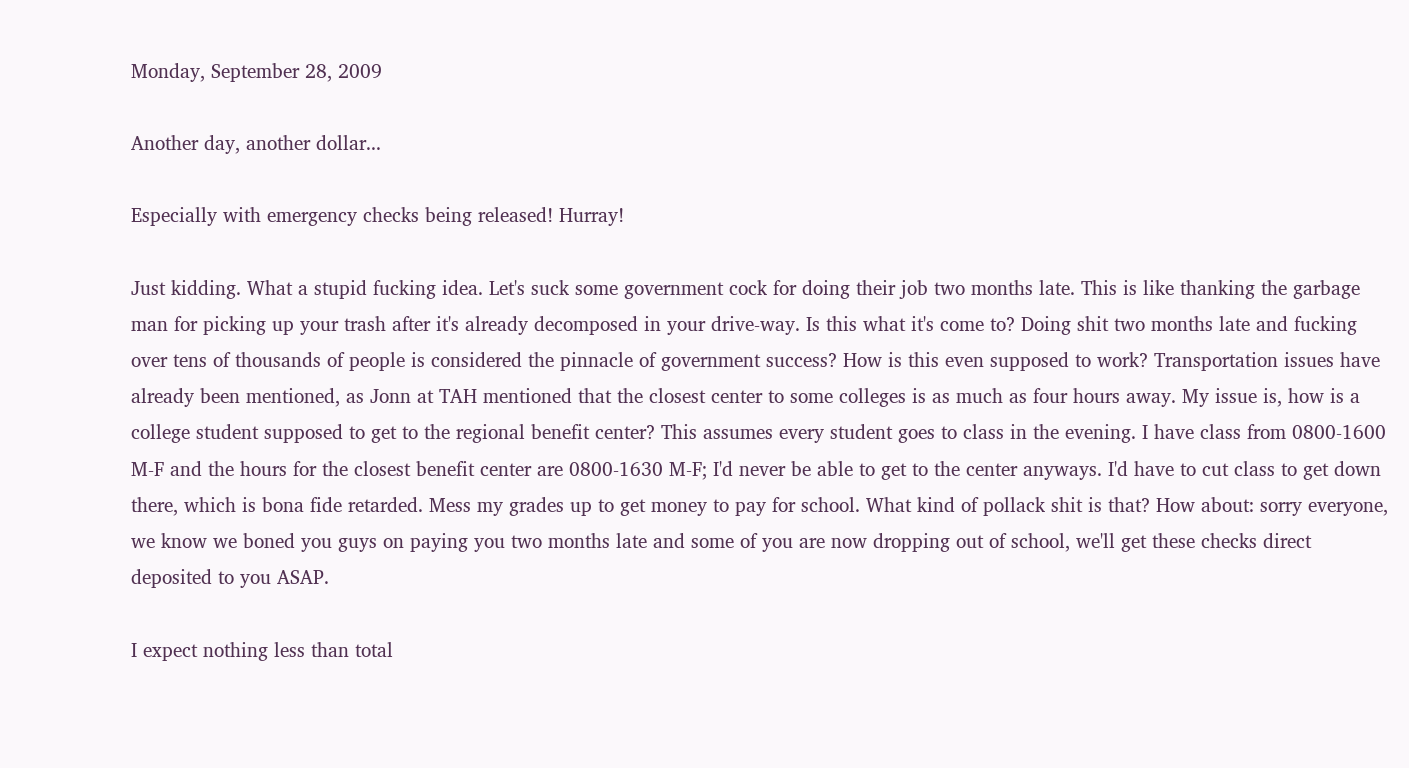Monday, September 28, 2009

Another day, another dollar...

Especially with emergency checks being released! Hurray!

Just kidding. What a stupid fucking idea. Let's suck some government cock for doing their job two months late. This is like thanking the garbage man for picking up your trash after it's already decomposed in your drive-way. Is this what it's come to? Doing shit two months late and fucking over tens of thousands of people is considered the pinnacle of government success? How is this even supposed to work? Transportation issues have already been mentioned, as Jonn at TAH mentioned that the closest center to some colleges is as much as four hours away. My issue is, how is a college student supposed to get to the regional benefit center? This assumes every student goes to class in the evening. I have class from 0800-1600 M-F and the hours for the closest benefit center are 0800-1630 M-F; I'd never be able to get to the center anyways. I'd have to cut class to get down there, which is bona fide retarded. Mess my grades up to get money to pay for school. What kind of pollack shit is that? How about: sorry everyone, we know we boned you guys on paying you two months late and some of you are now dropping out of school, we'll get these checks direct deposited to you ASAP.

I expect nothing less than total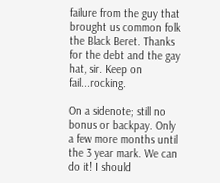failure from the guy that brought us common folk the Black Beret. Thanks for the debt and the gay hat, sir. Keep on fail...rocking.

On a sidenote; still no bonus or backpay. Only a few more months until the 3 year mark. We can do it! I should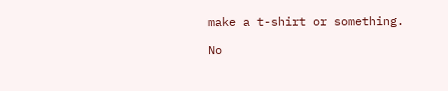make a t-shirt or something.

No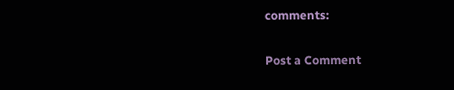comments:

Post a Comment